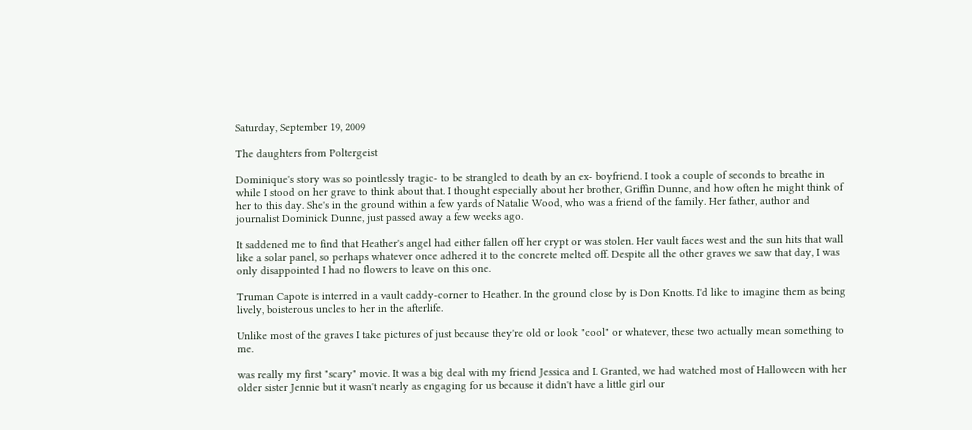Saturday, September 19, 2009

The daughters from Poltergeist

Dominique's story was so pointlessly tragic- to be strangled to death by an ex- boyfriend. I took a couple of seconds to breathe in while I stood on her grave to think about that. I thought especially about her brother, Griffin Dunne, and how often he might think of her to this day. She's in the ground within a few yards of Natalie Wood, who was a friend of the family. Her father, author and journalist Dominick Dunne, just passed away a few weeks ago.

It saddened me to find that Heather's angel had either fallen off her crypt or was stolen. Her vault faces west and the sun hits that wall like a solar panel, so perhaps whatever once adhered it to the concrete melted off. Despite all the other graves we saw that day, I was only disappointed I had no flowers to leave on this one.

Truman Capote is interred in a vault caddy-corner to Heather. In the ground close by is Don Knotts. I'd like to imagine them as being lively, boisterous uncles to her in the afterlife.

Unlike most of the graves I take pictures of just because they're old or look "cool" or whatever, these two actually mean something to me.

was really my first "scary" movie. It was a big deal with my friend Jessica and I. Granted, we had watched most of Halloween with her older sister Jennie but it wasn't nearly as engaging for us because it didn't have a little girl our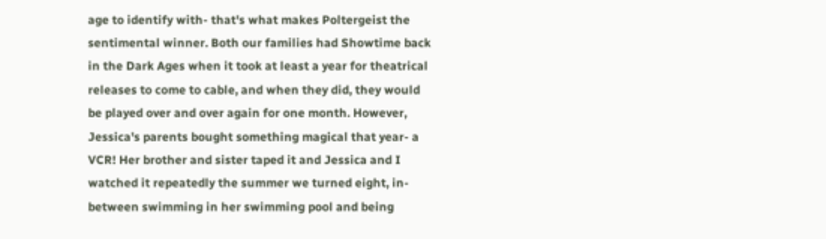age to identify with- that's what makes Poltergeist the sentimental winner. Both our families had Showtime back in the Dark Ages when it took at least a year for theatrical releases to come to cable, and when they did, they would be played over and over again for one month. However, Jessica's parents bought something magical that year- a VCR! Her brother and sister taped it and Jessica and I watched it repeatedly the summer we turned eight, in-between swimming in her swimming pool and being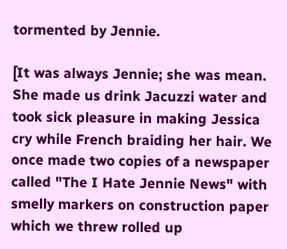tormented by Jennie.

[It was always Jennie; she was mean. She made us drink Jacuzzi water and took sick pleasure in making Jessica cry while French braiding her hair. We once made two copies of a newspaper called "The I Hate Jennie News" with smelly markers on construction paper which we threw rolled up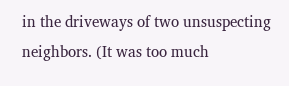in the driveways of two unsuspecting neighbors. (It was too much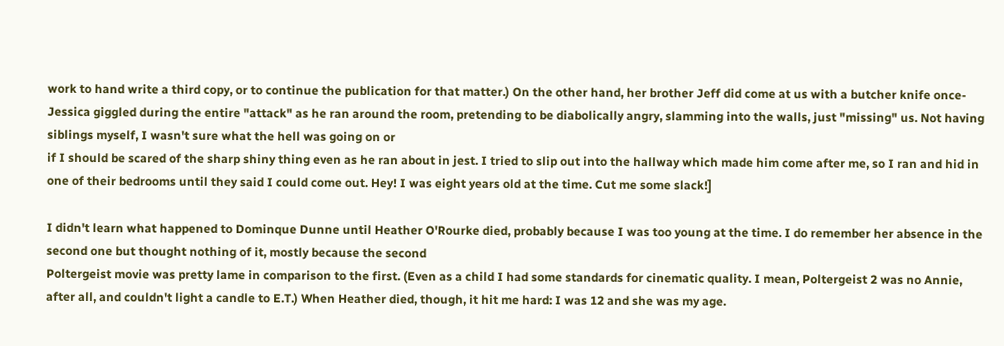work to hand write a third copy, or to continue the publication for that matter.) On the other hand, her brother Jeff did come at us with a butcher knife once- Jessica giggled during the entire "attack" as he ran around the room, pretending to be diabolically angry, slamming into the walls, just "missing" us. Not having siblings myself, I wasn't sure what the hell was going on or
if I should be scared of the sharp shiny thing even as he ran about in jest. I tried to slip out into the hallway which made him come after me, so I ran and hid in one of their bedrooms until they said I could come out. Hey! I was eight years old at the time. Cut me some slack!]

I didn't learn what happened to Dominque Dunne until Heather O'Rourke died, probably because I was too young at the time. I do remember her absence in the second one but thought nothing of it, mostly because the second
Poltergeist movie was pretty lame in comparison to the first. (Even as a child I had some standards for cinematic quality. I mean, Poltergeist 2 was no Annie, after all, and couldn't light a candle to E.T.) When Heather died, though, it hit me hard: I was 12 and she was my age.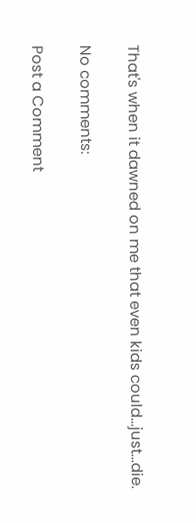That's when it dawned on me that even kids could...just...die.

No comments:

Post a Comment